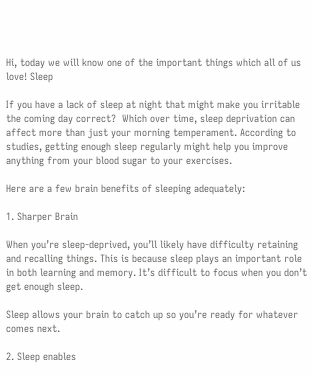Hi, today we will know one of the important things which all of us love! Sleep

If you have a lack of sleep at night that might make you irritable the coming day correct?  Which over time, sleep deprivation can affect more than just your morning temperament. According to studies, getting enough sleep regularly might help you improve anything from your blood sugar to your exercises.

Here are a few brain benefits of sleeping adequately:

1. Sharper Brain

When you’re sleep-deprived, you’ll likely have difficulty retaining and recalling things. This is because sleep plays an important role in both learning and memory. It’s difficult to focus when you don’t get enough sleep.

Sleep allows your brain to catch up so you’re ready for whatever comes next.

2. Sleep enables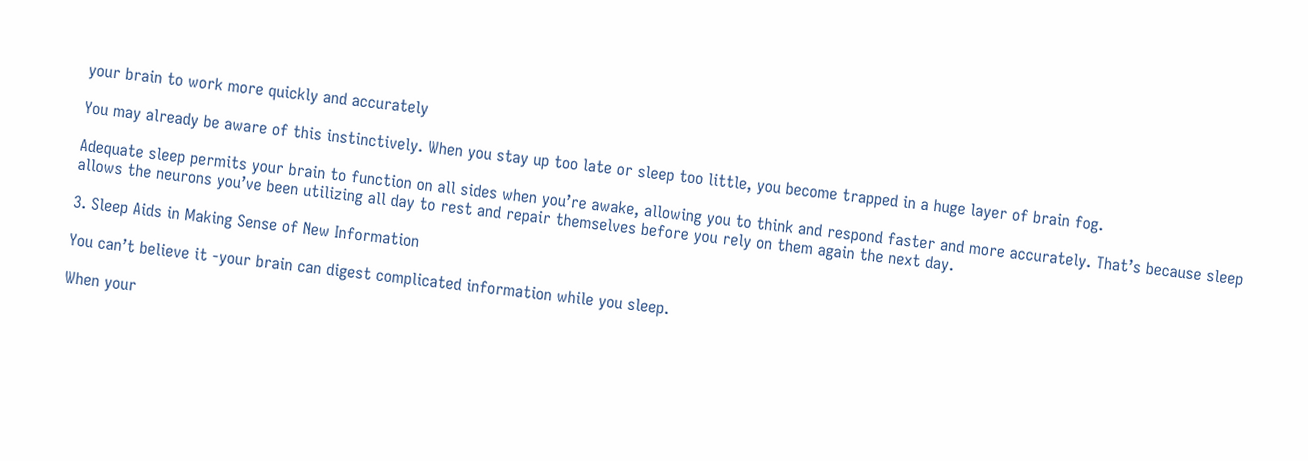your brain to work more quickly and accurately

You may already be aware of this instinctively. When you stay up too late or sleep too little, you become trapped in a huge layer of brain fog.

Adequate sleep permits your brain to function on all sides when you’re awake, allowing you to think and respond faster and more accurately. That’s because sleep allows the neurons you’ve been utilizing all day to rest and repair themselves before you rely on them again the next day.

3. Sleep Aids in Making Sense of New Information

You can’t believe it -your brain can digest complicated information while you sleep.

When your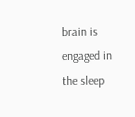brain is engaged in the sleep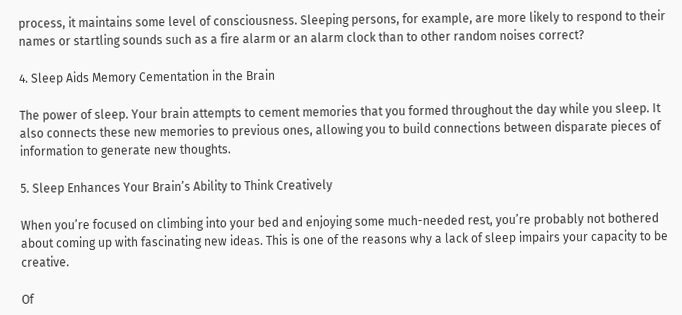process, it maintains some level of consciousness. Sleeping persons, for example, are more likely to respond to their names or startling sounds such as a fire alarm or an alarm clock than to other random noises correct?

4. Sleep Aids Memory Cementation in the Brain

The power of sleep. Your brain attempts to cement memories that you formed throughout the day while you sleep. It also connects these new memories to previous ones, allowing you to build connections between disparate pieces of information to generate new thoughts.

5. Sleep Enhances Your Brain’s Ability to Think Creatively

When you’re focused on climbing into your bed and enjoying some much-needed rest, you’re probably not bothered about coming up with fascinating new ideas. This is one of the reasons why a lack of sleep impairs your capacity to be creative.

Of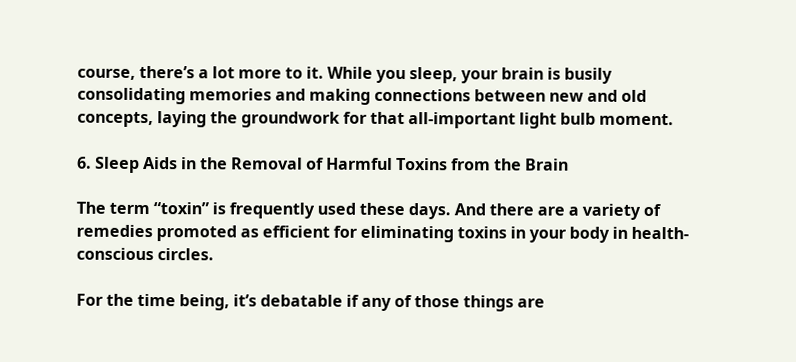course, there’s a lot more to it. While you sleep, your brain is busily consolidating memories and making connections between new and old concepts, laying the groundwork for that all-important light bulb moment.

6. Sleep Aids in the Removal of Harmful Toxins from the Brain

The term “toxin” is frequently used these days. And there are a variety of remedies promoted as efficient for eliminating toxins in your body in health-conscious circles.

For the time being, it’s debatable if any of those things are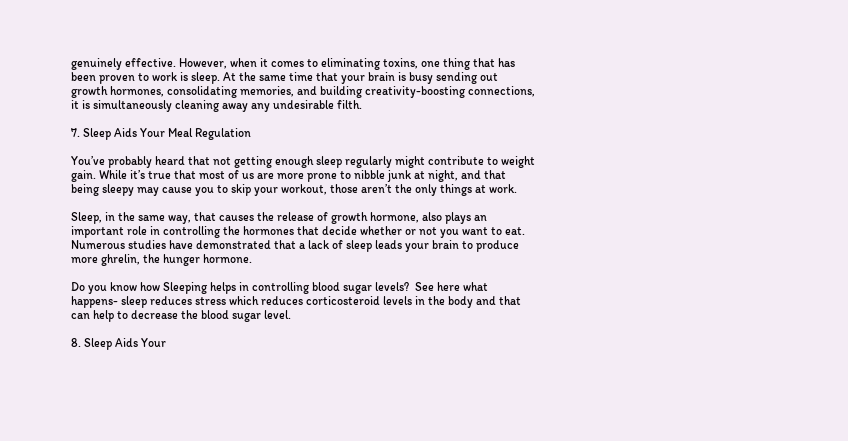genuinely effective. However, when it comes to eliminating toxins, one thing that has been proven to work is sleep. At the same time that your brain is busy sending out growth hormones, consolidating memories, and building creativity-boosting connections, it is simultaneously cleaning away any undesirable filth.

7. Sleep Aids Your Meal Regulation

You’ve probably heard that not getting enough sleep regularly might contribute to weight gain. While it’s true that most of us are more prone to nibble junk at night, and that being sleepy may cause you to skip your workout, those aren’t the only things at work.

Sleep, in the same way, that causes the release of growth hormone, also plays an important role in controlling the hormones that decide whether or not you want to eat. Numerous studies have demonstrated that a lack of sleep leads your brain to produce more ghrelin, the hunger hormone.

Do you know how Sleeping helps in controlling blood sugar levels?  See here what happens- sleep reduces stress which reduces corticosteroid levels in the body and that can help to decrease the blood sugar level.

8. Sleep Aids Your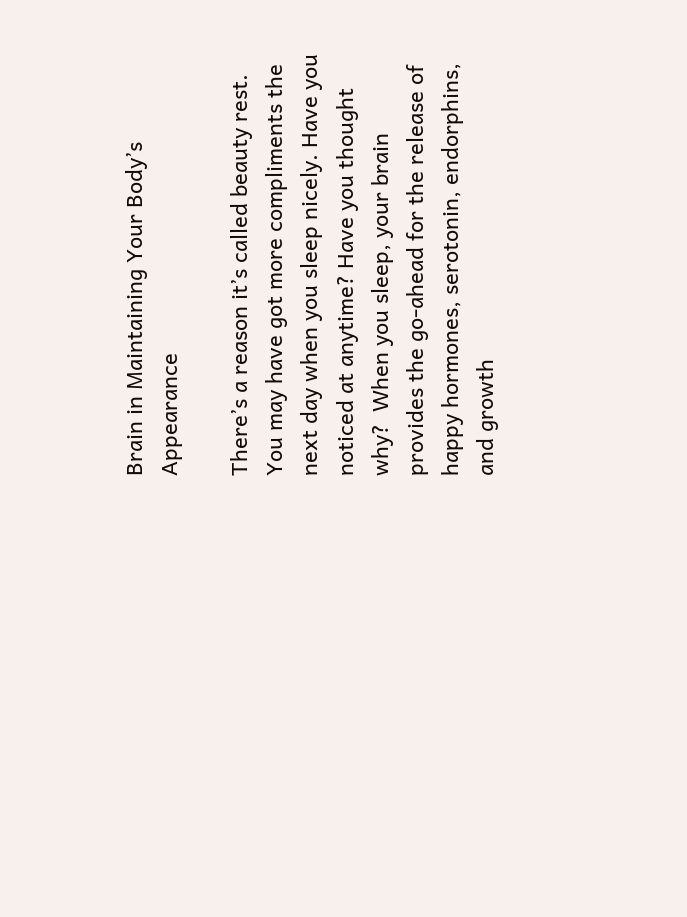Brain in Maintaining Your Body’s Appearance

There’s a reason it’s called beauty rest. You may have got more compliments the next day when you sleep nicely. Have you noticed at anytime? Have you thought why?  When you sleep, your brain provides the go-ahead for the release of happy hormones, serotonin, endorphins, and growth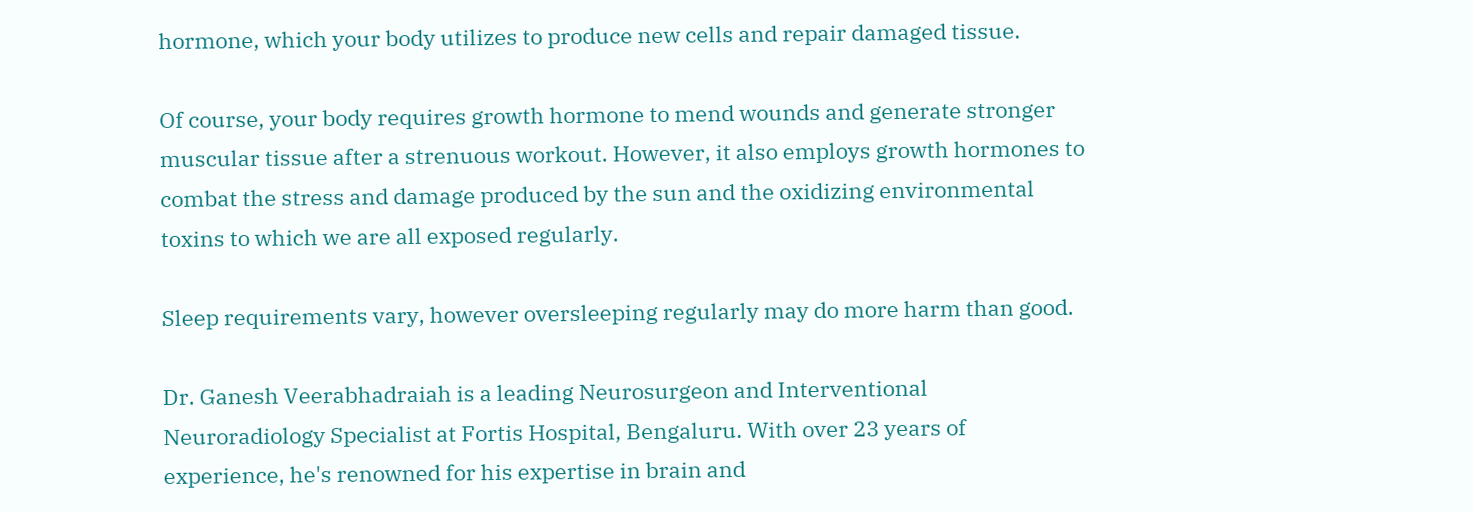hormone, which your body utilizes to produce new cells and repair damaged tissue.

Of course, your body requires growth hormone to mend wounds and generate stronger muscular tissue after a strenuous workout. However, it also employs growth hormones to combat the stress and damage produced by the sun and the oxidizing environmental toxins to which we are all exposed regularly.

Sleep requirements vary, however oversleeping regularly may do more harm than good.

Dr. Ganesh Veerabhadraiah is a leading Neurosurgeon and Interventional Neuroradiology Specialist at Fortis Hospital, Bengaluru. With over 23 years of experience, he's renowned for his expertise in brain and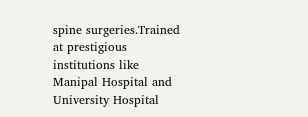spine surgeries.Trained at prestigious institutions like Manipal Hospital and University Hospital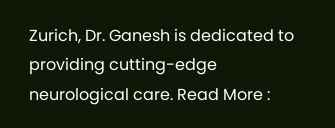Zurich, Dr. Ganesh is dedicated to providing cutting-edge neurological care. Read More :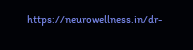https://neurowellness.in/dr-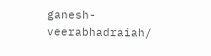ganesh-veerabhadraiah/